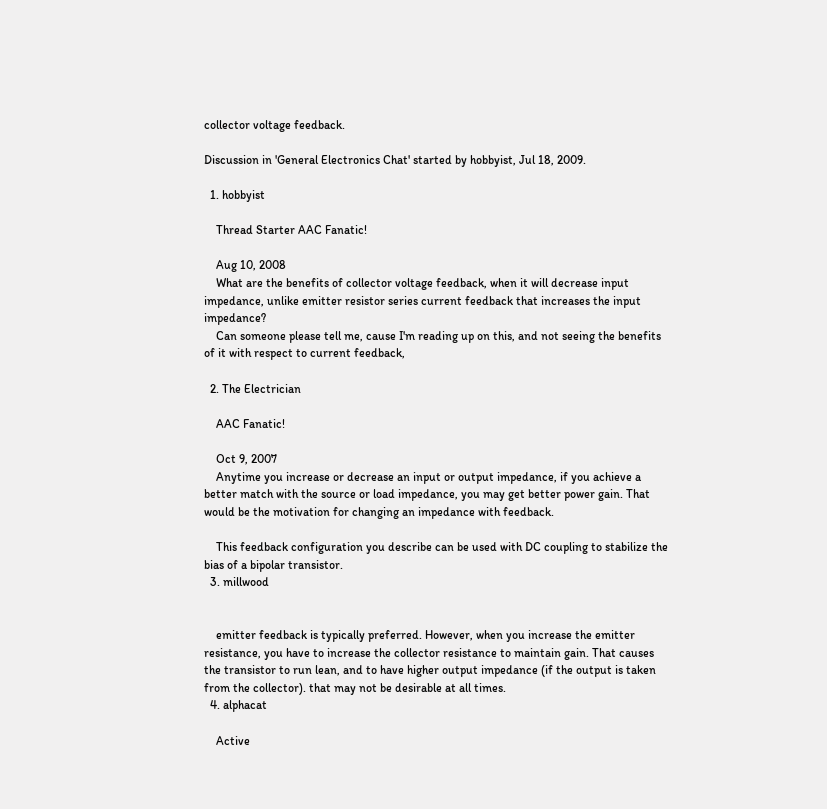collector voltage feedback.

Discussion in 'General Electronics Chat' started by hobbyist, Jul 18, 2009.

  1. hobbyist

    Thread Starter AAC Fanatic!

    Aug 10, 2008
    What are the benefits of collector voltage feedback, when it will decrease input impedance, unlike emitter resistor series current feedback that increases the input impedance?
    Can someone please tell me, cause I'm reading up on this, and not seeing the benefits of it with respect to current feedback,

  2. The Electrician

    AAC Fanatic!

    Oct 9, 2007
    Anytime you increase or decrease an input or output impedance, if you achieve a better match with the source or load impedance, you may get better power gain. That would be the motivation for changing an impedance with feedback.

    This feedback configuration you describe can be used with DC coupling to stabilize the bias of a bipolar transistor.
  3. millwood


    emitter feedback is typically preferred. However, when you increase the emitter resistance, you have to increase the collector resistance to maintain gain. That causes the transistor to run lean, and to have higher output impedance (if the output is taken from the collector). that may not be desirable at all times.
  4. alphacat

    Active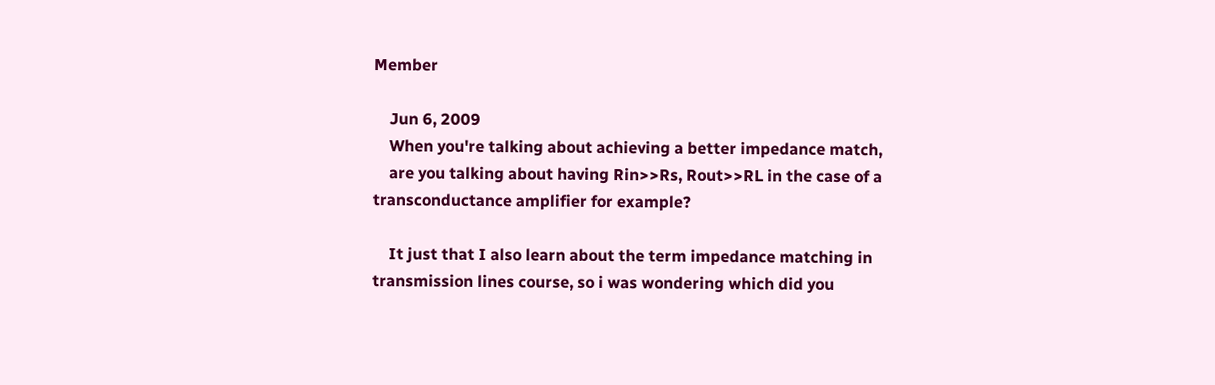Member

    Jun 6, 2009
    When you're talking about achieving a better impedance match,
    are you talking about having Rin>>Rs, Rout>>RL in the case of a transconductance amplifier for example?

    It just that I also learn about the term impedance matching in transmission lines course, so i was wondering which did you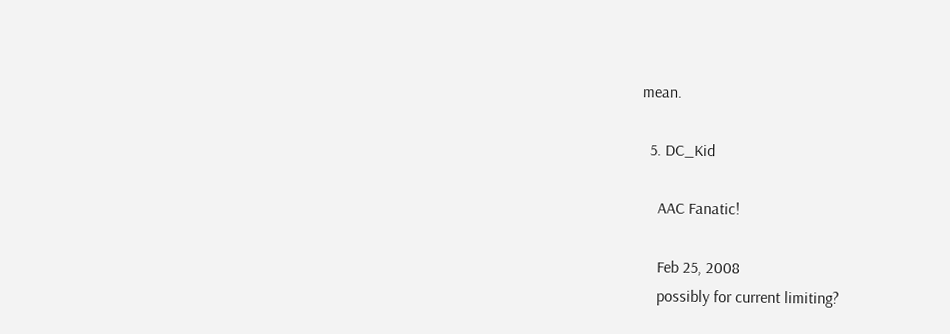mean.

  5. DC_Kid

    AAC Fanatic!

    Feb 25, 2008
    possibly for current limiting?